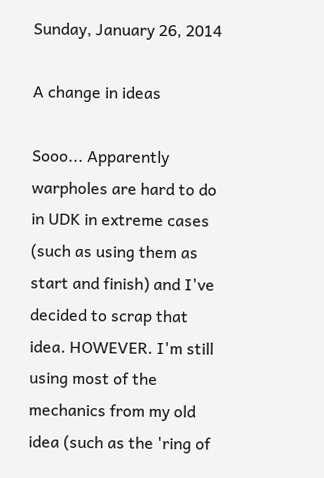Sunday, January 26, 2014

A change in ideas

Sooo... Apparently warpholes are hard to do in UDK in extreme cases (such as using them as start and finish) and I've decided to scrap that idea. HOWEVER. I'm still using most of the mechanics from my old idea (such as the 'ring of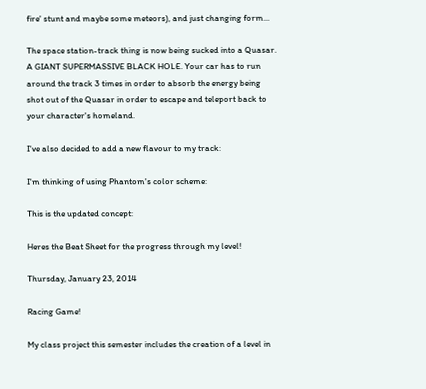fire' stunt and maybe some meteors), and just changing form...

The space station-track thing is now being sucked into a Quasar. A GIANT SUPERMASSIVE BLACK HOLE. Your car has to run around the track 3 times in order to absorb the energy being shot out of the Quasar in order to escape and teleport back to your character's homeland.

I've also decided to add a new flavour to my track:

I'm thinking of using Phantom's color scheme:

This is the updated concept:

Heres the Beat Sheet for the progress through my level!

Thursday, January 23, 2014

Racing Game!

My class project this semester includes the creation of a level in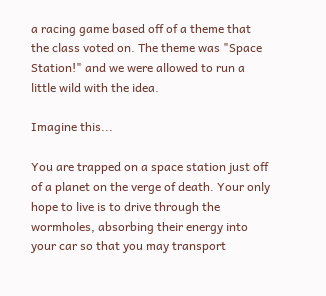a racing game based off of a theme that the class voted on. The theme was "Space Station!" and we were allowed to run a little wild with the idea.

Imagine this...

You are trapped on a space station just off of a planet on the verge of death. Your only hope to live is to drive through the wormholes, absorbing their energy into your car so that you may transport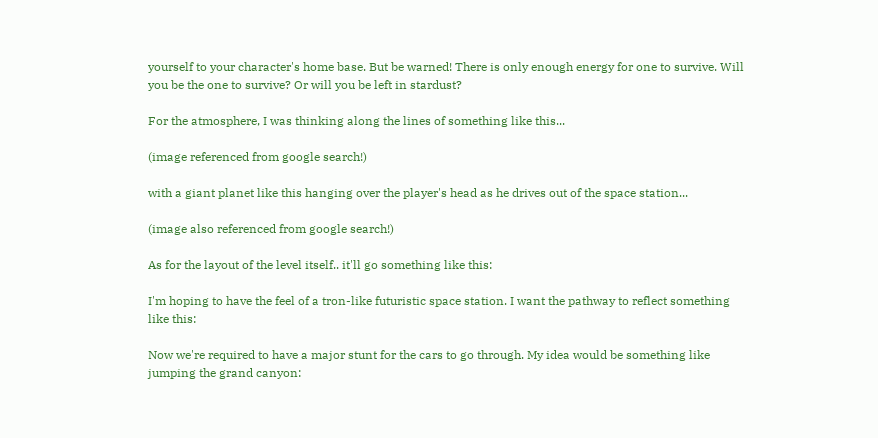yourself to your character's home base. But be warned! There is only enough energy for one to survive. Will you be the one to survive? Or will you be left in stardust?

For the atmosphere, I was thinking along the lines of something like this...

(image referenced from google search!)

with a giant planet like this hanging over the player's head as he drives out of the space station...

(image also referenced from google search!)

As for the layout of the level itself.. it'll go something like this:

I'm hoping to have the feel of a tron-like futuristic space station. I want the pathway to reflect something like this:

Now we're required to have a major stunt for the cars to go through. My idea would be something like jumping the grand canyon: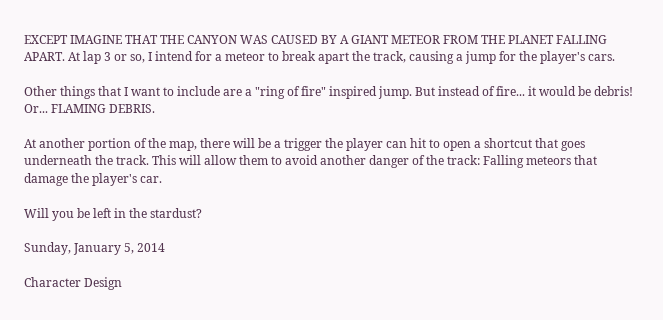EXCEPT IMAGINE THAT THE CANYON WAS CAUSED BY A GIANT METEOR FROM THE PLANET FALLING APART. At lap 3 or so, I intend for a meteor to break apart the track, causing a jump for the player's cars.

Other things that I want to include are a "ring of fire" inspired jump. But instead of fire... it would be debris! Or... FLAMING DEBRIS.

At another portion of the map, there will be a trigger the player can hit to open a shortcut that goes underneath the track. This will allow them to avoid another danger of the track: Falling meteors that damage the player's car.

Will you be left in the stardust?

Sunday, January 5, 2014

Character Design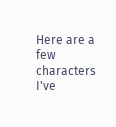Here are a few characters I've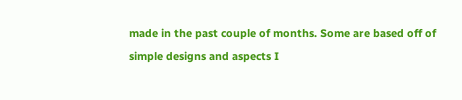made in the past couple of months. Some are based off of simple designs and aspects I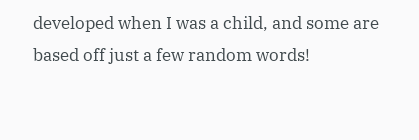developed when I was a child, and some are based off just a few random words!